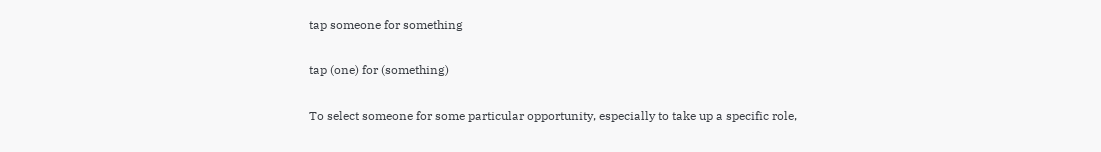tap someone for something

tap (one) for (something)

To select someone for some particular opportunity, especially to take up a specific role,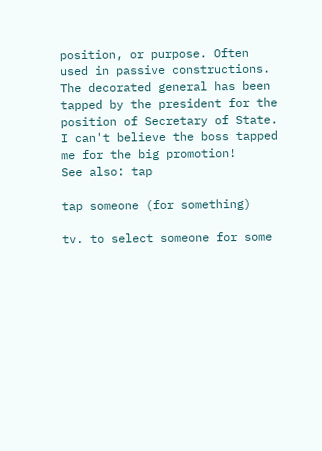position, or purpose. Often used in passive constructions. The decorated general has been tapped by the president for the position of Secretary of State. I can't believe the boss tapped me for the big promotion!
See also: tap

tap someone (for something)

tv. to select someone for some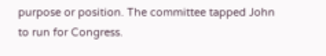purpose or position. The committee tapped John to run for Congress.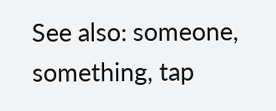See also: someone, something, tap